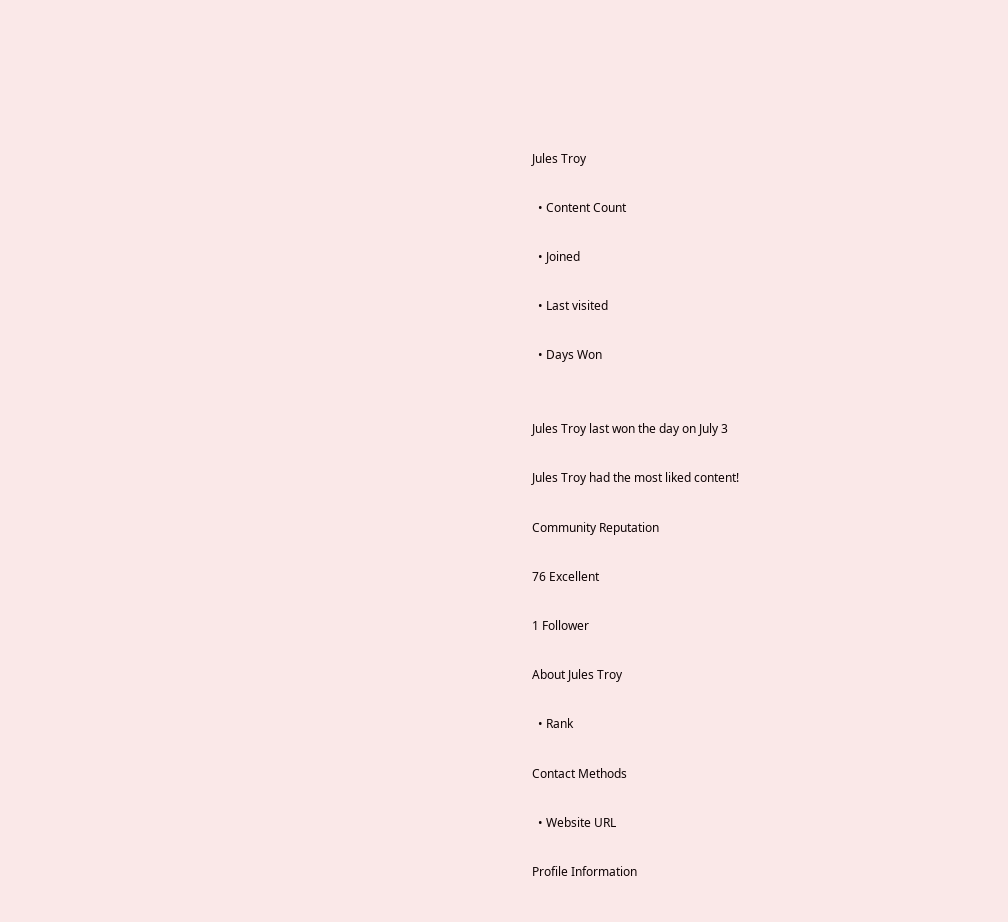Jules Troy

  • Content Count

  • Joined

  • Last visited

  • Days Won


Jules Troy last won the day on July 3

Jules Troy had the most liked content!

Community Reputation

76 Excellent

1 Follower

About Jules Troy

  • Rank

Contact Methods

  • Website URL

Profile Information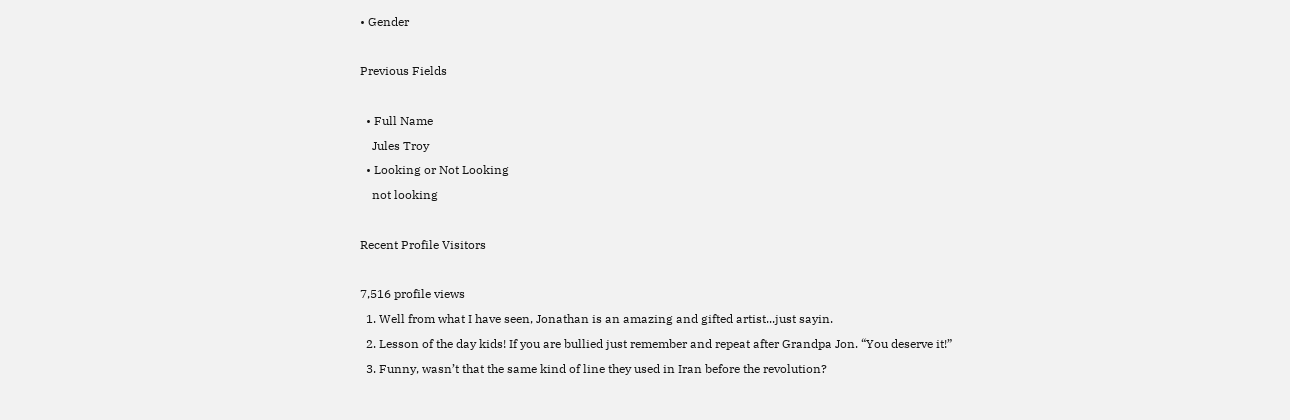• Gender

Previous Fields

  • Full Name
    Jules Troy
  • Looking or Not Looking
    not looking

Recent Profile Visitors

7,516 profile views
  1. Well from what I have seen, Jonathan is an amazing and gifted artist...just sayin.
  2. Lesson of the day kids! If you are bullied just remember and repeat after Grandpa Jon. “You deserve it!”
  3. Funny, wasn’t that the same kind of line they used in Iran before the revolution?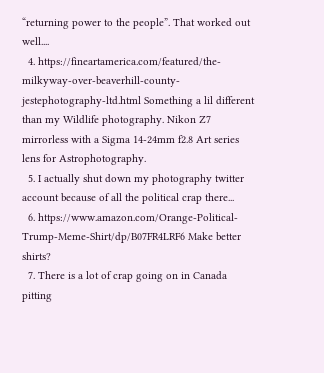“returning power to the people”. That worked out well....
  4. https://fineartamerica.com/featured/the-milkyway-over-beaverhill-county-jestephotography-ltd.html Something a lil different than my Wildlife photography. Nikon Z7 mirrorless with a Sigma 14-24mm f2.8 Art series lens for Astrophotography.
  5. I actually shut down my photography twitter account because of all the political crap there...
  6. https://www.amazon.com/Orange-Political-Trump-Meme-Shirt/dp/B07FR4LRF6 Make better shirts?
  7. There is a lot of crap going on in Canada pitting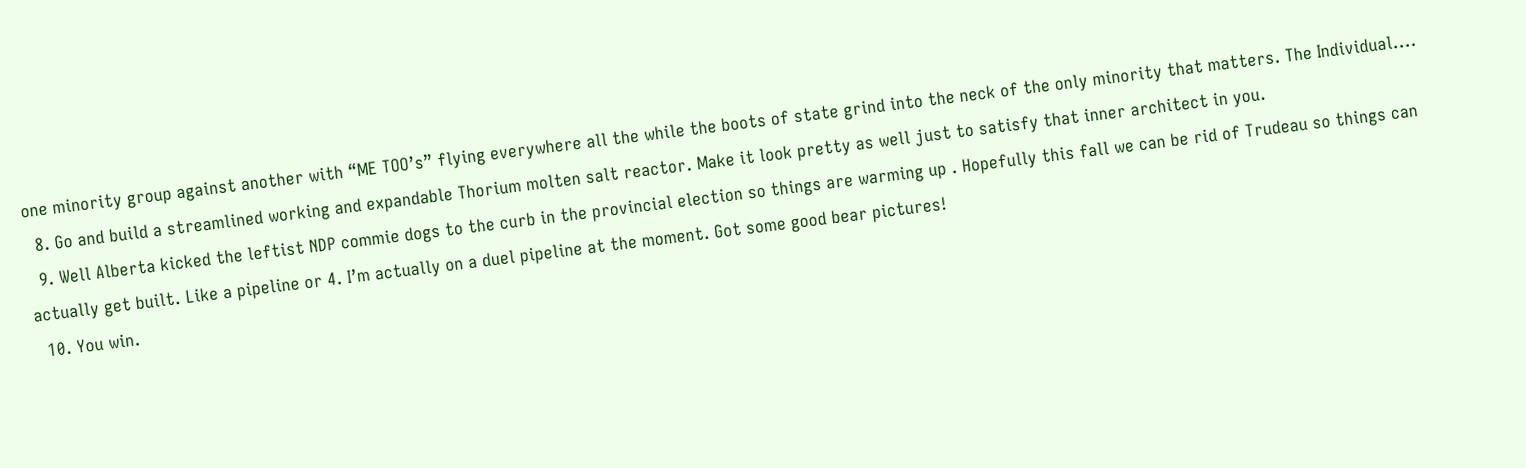one minority group against another with “ME TOO’s” flying everywhere all the while the boots of state grind into the neck of the only minority that matters. The Individual....
  8. Go and build a streamlined working and expandable Thorium molten salt reactor. Make it look pretty as well just to satisfy that inner architect in you.
  9. Well Alberta kicked the leftist NDP commie dogs to the curb in the provincial election so things are warming up . Hopefully this fall we can be rid of Trudeau so things can actually get built. Like a pipeline or 4. I’m actually on a duel pipeline at the moment. Got some good bear pictures!
  10. You win.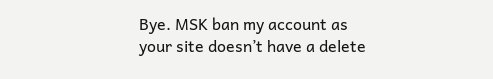Bye. MSK ban my account as your site doesn’t have a delete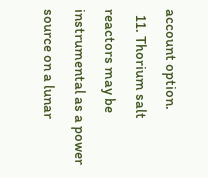account option.
  11. Thorium salt reactors may be instrumental as a power source on a lunar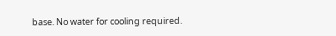base. No water for cooling required.